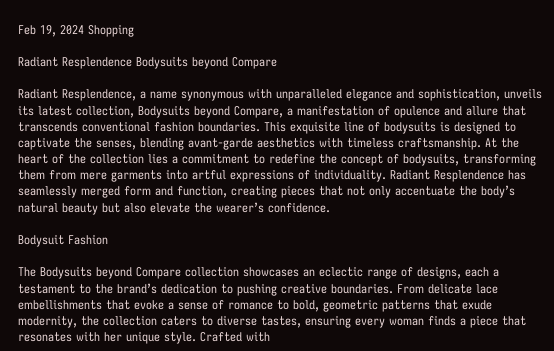Feb 19, 2024 Shopping

Radiant Resplendence Bodysuits beyond Compare

Radiant Resplendence, a name synonymous with unparalleled elegance and sophistication, unveils its latest collection, Bodysuits beyond Compare, a manifestation of opulence and allure that transcends conventional fashion boundaries. This exquisite line of bodysuits is designed to captivate the senses, blending avant-garde aesthetics with timeless craftsmanship. At the heart of the collection lies a commitment to redefine the concept of bodysuits, transforming them from mere garments into artful expressions of individuality. Radiant Resplendence has seamlessly merged form and function, creating pieces that not only accentuate the body’s natural beauty but also elevate the wearer’s confidence.

Bodysuit Fashion

The Bodysuits beyond Compare collection showcases an eclectic range of designs, each a testament to the brand’s dedication to pushing creative boundaries. From delicate lace embellishments that evoke a sense of romance to bold, geometric patterns that exude modernity, the collection caters to diverse tastes, ensuring every woman finds a piece that resonates with her unique style. Crafted with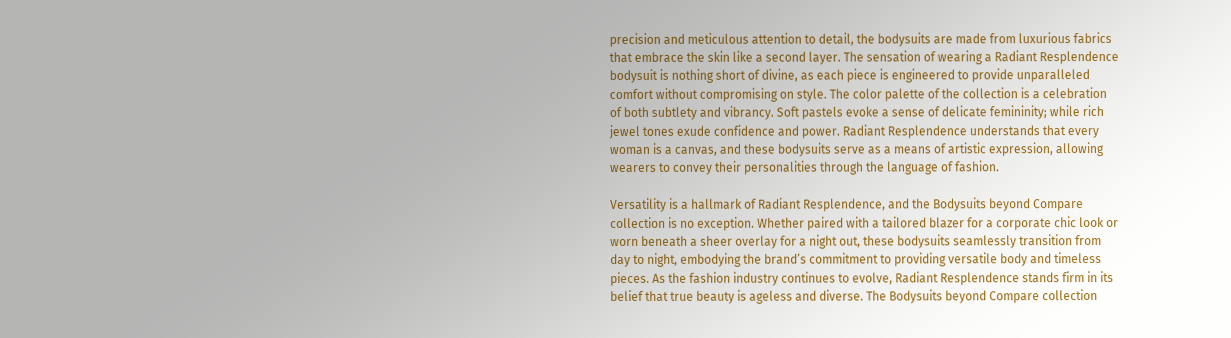precision and meticulous attention to detail, the bodysuits are made from luxurious fabrics that embrace the skin like a second layer. The sensation of wearing a Radiant Resplendence bodysuit is nothing short of divine, as each piece is engineered to provide unparalleled comfort without compromising on style. The color palette of the collection is a celebration of both subtlety and vibrancy. Soft pastels evoke a sense of delicate femininity; while rich jewel tones exude confidence and power. Radiant Resplendence understands that every woman is a canvas, and these bodysuits serve as a means of artistic expression, allowing wearers to convey their personalities through the language of fashion.

Versatility is a hallmark of Radiant Resplendence, and the Bodysuits beyond Compare collection is no exception. Whether paired with a tailored blazer for a corporate chic look or worn beneath a sheer overlay for a night out, these bodysuits seamlessly transition from day to night, embodying the brand’s commitment to providing versatile body and timeless pieces. As the fashion industry continues to evolve, Radiant Resplendence stands firm in its belief that true beauty is ageless and diverse. The Bodysuits beyond Compare collection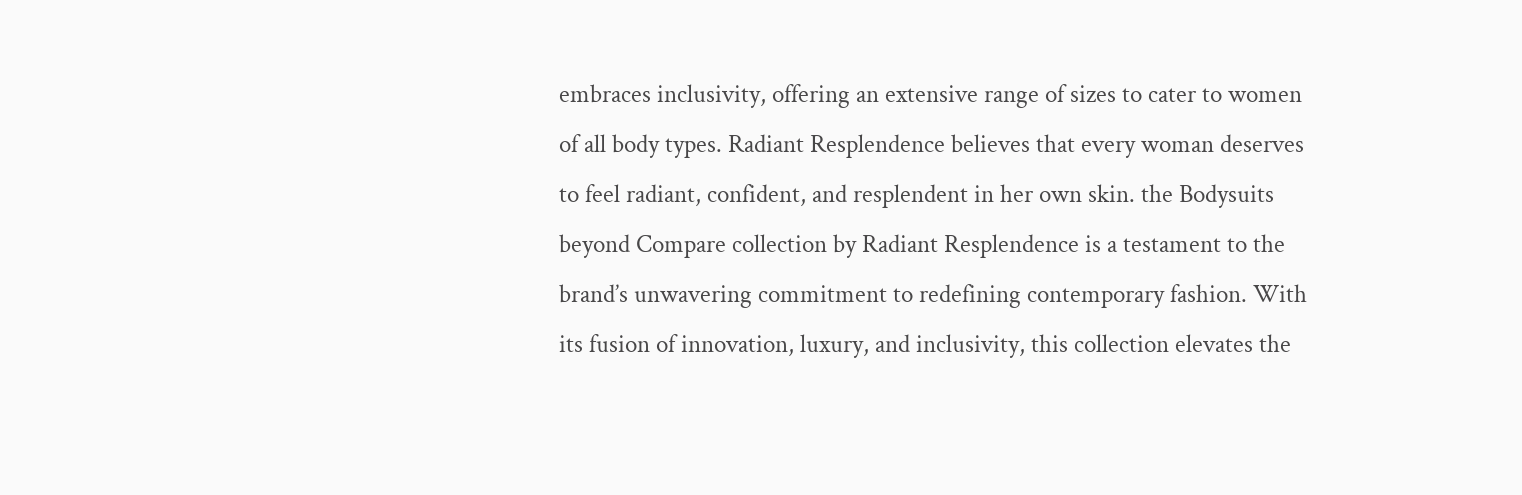embraces inclusivity, offering an extensive range of sizes to cater to women of all body types. Radiant Resplendence believes that every woman deserves to feel radiant, confident, and resplendent in her own skin. the Bodysuits beyond Compare collection by Radiant Resplendence is a testament to the brand’s unwavering commitment to redefining contemporary fashion. With its fusion of innovation, luxury, and inclusivity, this collection elevates the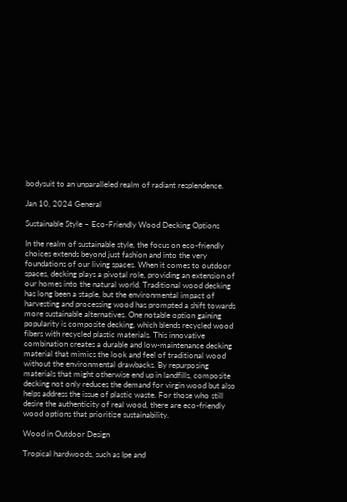bodysuit to an unparalleled realm of radiant resplendence.

Jan 10, 2024 General

Sustainable Style – Eco-Friendly Wood Decking Options

In the realm of sustainable style, the focus on eco-friendly choices extends beyond just fashion and into the very foundations of our living spaces. When it comes to outdoor spaces, decking plays a pivotal role, providing an extension of our homes into the natural world. Traditional wood decking has long been a staple, but the environmental impact of harvesting and processing wood has prompted a shift towards more sustainable alternatives. One notable option gaining popularity is composite decking, which blends recycled wood fibers with recycled plastic materials. This innovative combination creates a durable and low-maintenance decking material that mimics the look and feel of traditional wood without the environmental drawbacks. By repurposing materials that might otherwise end up in landfills, composite decking not only reduces the demand for virgin wood but also helps address the issue of plastic waste. For those who still desire the authenticity of real wood, there are eco-friendly wood options that prioritize sustainability.

Wood in Outdoor Design

Tropical hardwoods, such as Ipe and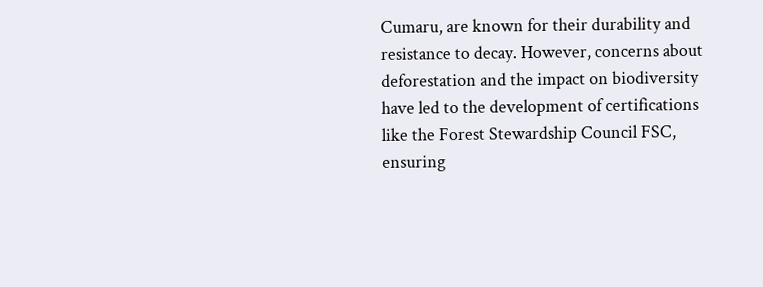Cumaru, are known for their durability and resistance to decay. However, concerns about deforestation and the impact on biodiversity have led to the development of certifications like the Forest Stewardship Council FSC, ensuring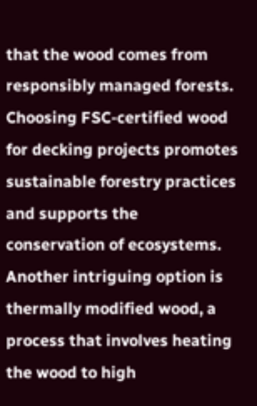that the wood comes from responsibly managed forests. Choosing FSC-certified wood for decking projects promotes sustainable forestry practices and supports the conservation of ecosystems. Another intriguing option is thermally modified wood, a process that involves heating the wood to high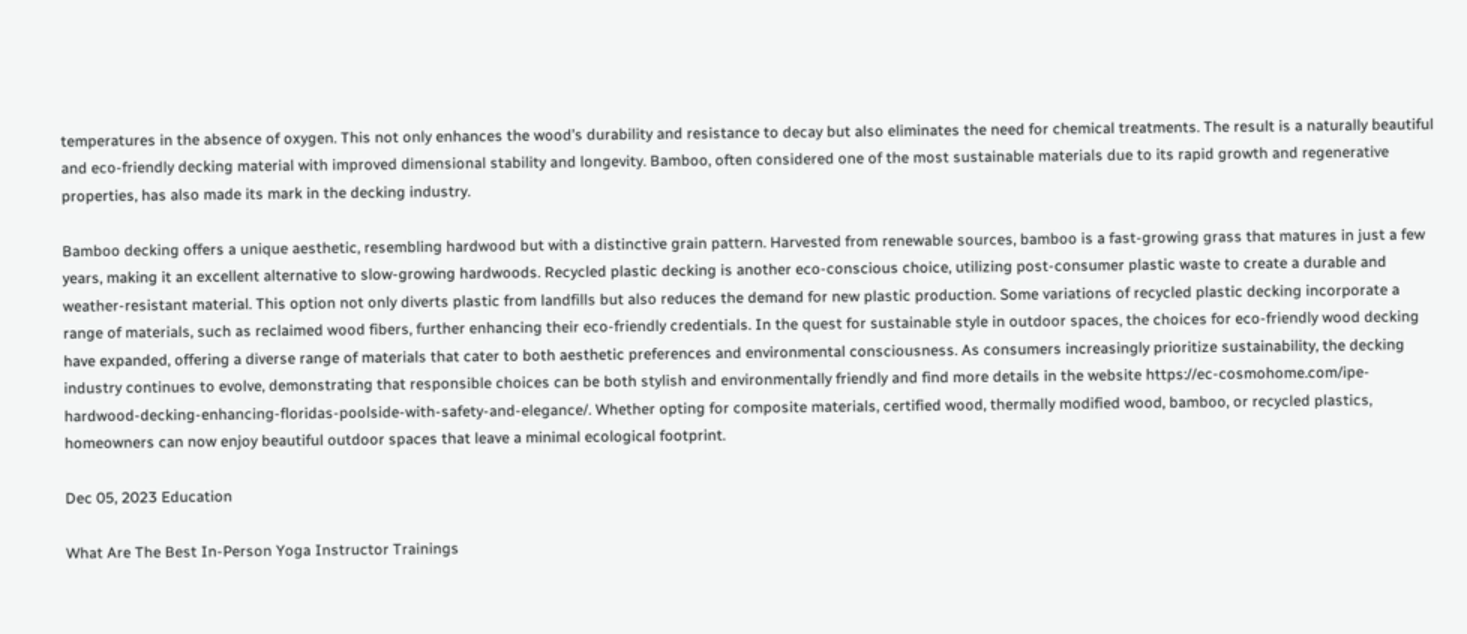temperatures in the absence of oxygen. This not only enhances the wood’s durability and resistance to decay but also eliminates the need for chemical treatments. The result is a naturally beautiful and eco-friendly decking material with improved dimensional stability and longevity. Bamboo, often considered one of the most sustainable materials due to its rapid growth and regenerative properties, has also made its mark in the decking industry.

Bamboo decking offers a unique aesthetic, resembling hardwood but with a distinctive grain pattern. Harvested from renewable sources, bamboo is a fast-growing grass that matures in just a few years, making it an excellent alternative to slow-growing hardwoods. Recycled plastic decking is another eco-conscious choice, utilizing post-consumer plastic waste to create a durable and weather-resistant material. This option not only diverts plastic from landfills but also reduces the demand for new plastic production. Some variations of recycled plastic decking incorporate a range of materials, such as reclaimed wood fibers, further enhancing their eco-friendly credentials. In the quest for sustainable style in outdoor spaces, the choices for eco-friendly wood decking have expanded, offering a diverse range of materials that cater to both aesthetic preferences and environmental consciousness. As consumers increasingly prioritize sustainability, the decking industry continues to evolve, demonstrating that responsible choices can be both stylish and environmentally friendly and find more details in the website https://ec-cosmohome.com/ipe-hardwood-decking-enhancing-floridas-poolside-with-safety-and-elegance/. Whether opting for composite materials, certified wood, thermally modified wood, bamboo, or recycled plastics, homeowners can now enjoy beautiful outdoor spaces that leave a minimal ecological footprint.

Dec 05, 2023 Education

What Are The Best In-Person Yoga Instructor Trainings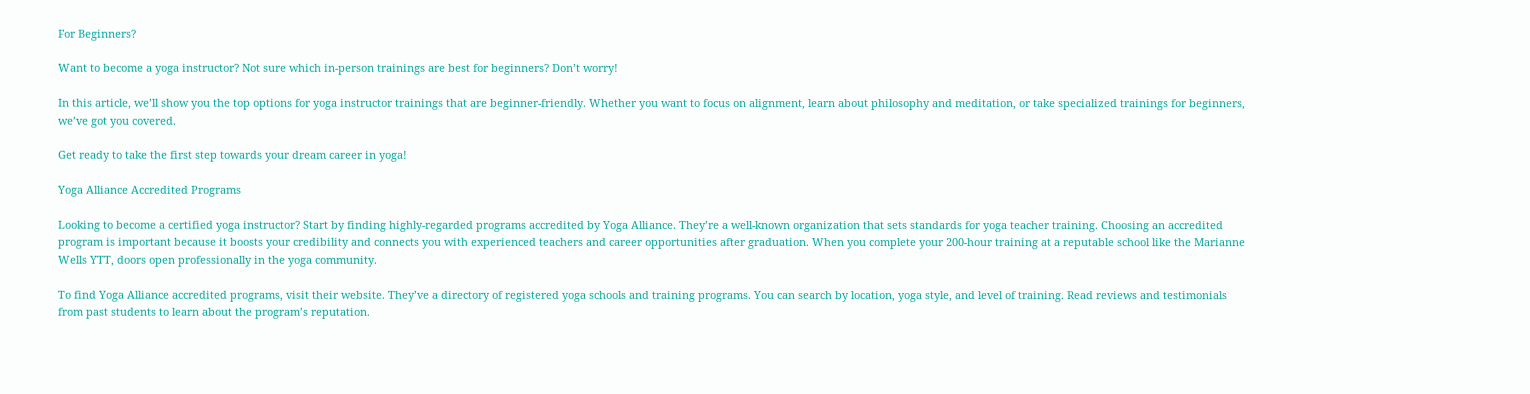For Beginners?

Want to become a yoga instructor? Not sure which in-person trainings are best for beginners? Don’t worry!

In this article, we’ll show you the top options for yoga instructor trainings that are beginner-friendly. Whether you want to focus on alignment, learn about philosophy and meditation, or take specialized trainings for beginners, we’ve got you covered.

Get ready to take the first step towards your dream career in yoga!

Yoga Alliance Accredited Programs

Looking to become a certified yoga instructor? Start by finding highly-regarded programs accredited by Yoga Alliance. They’re a well-known organization that sets standards for yoga teacher training. Choosing an accredited program is important because it boosts your credibility and connects you with experienced teachers and career opportunities after graduation. When you complete your 200-hour training at a reputable school like the Marianne Wells YTT, doors open professionally in the yoga community.

To find Yoga Alliance accredited programs, visit their website. They’ve a directory of registered yoga schools and training programs. You can search by location, yoga style, and level of training. Read reviews and testimonials from past students to learn about the program’s reputation.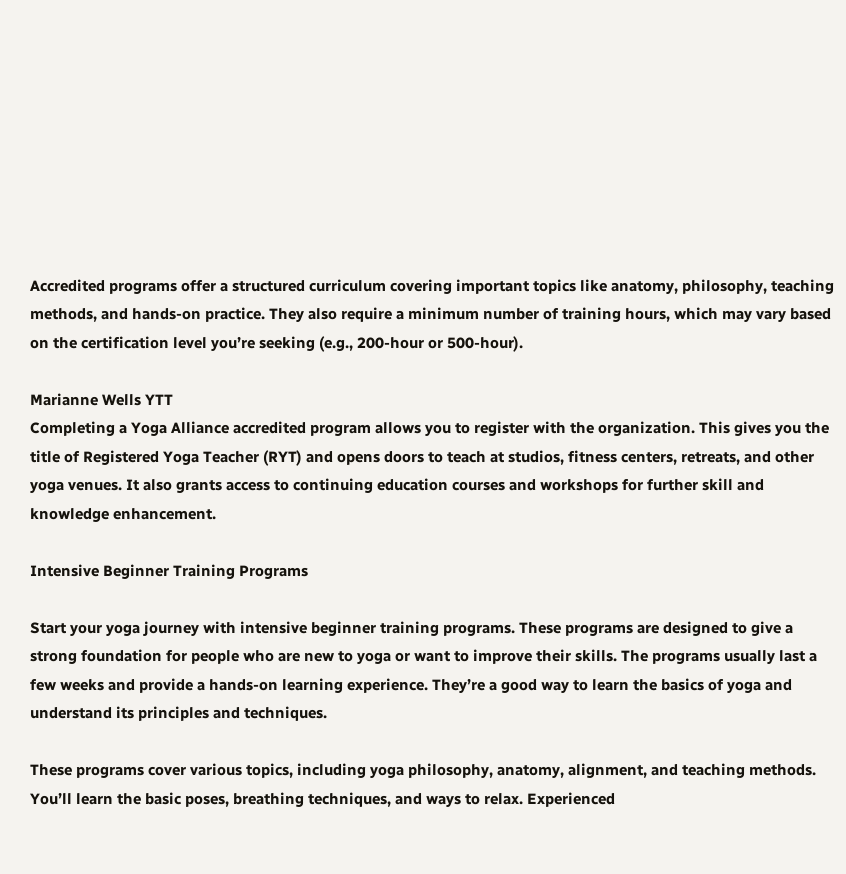Accredited programs offer a structured curriculum covering important topics like anatomy, philosophy, teaching methods, and hands-on practice. They also require a minimum number of training hours, which may vary based on the certification level you’re seeking (e.g., 200-hour or 500-hour).

Marianne Wells YTT
Completing a Yoga Alliance accredited program allows you to register with the organization. This gives you the title of Registered Yoga Teacher (RYT) and opens doors to teach at studios, fitness centers, retreats, and other yoga venues. It also grants access to continuing education courses and workshops for further skill and knowledge enhancement.

Intensive Beginner Training Programs

Start your yoga journey with intensive beginner training programs. These programs are designed to give a strong foundation for people who are new to yoga or want to improve their skills. The programs usually last a few weeks and provide a hands-on learning experience. They’re a good way to learn the basics of yoga and understand its principles and techniques.

These programs cover various topics, including yoga philosophy, anatomy, alignment, and teaching methods. You’ll learn the basic poses, breathing techniques, and ways to relax. Experienced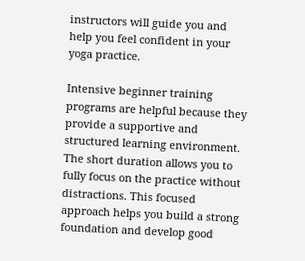instructors will guide you and help you feel confident in your yoga practice.

Intensive beginner training programs are helpful because they provide a supportive and structured learning environment. The short duration allows you to fully focus on the practice without distractions. This focused approach helps you build a strong foundation and develop good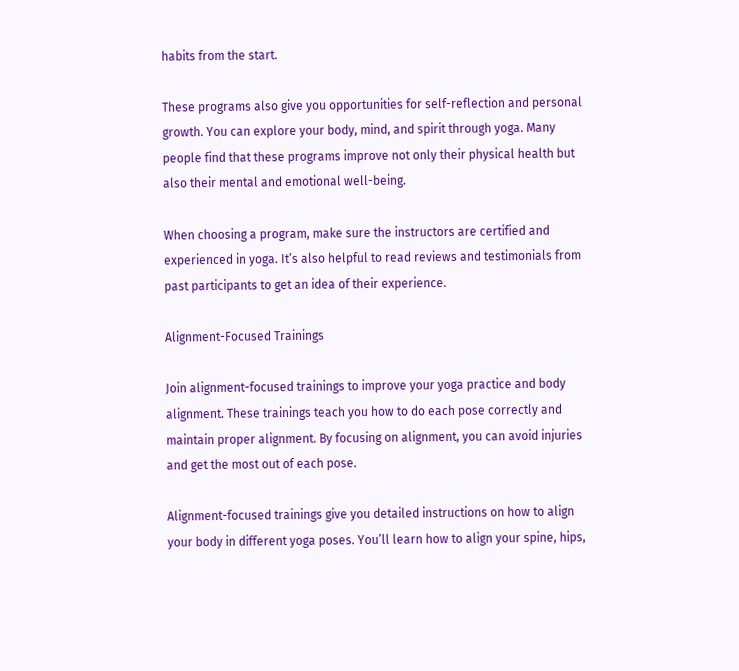habits from the start.

These programs also give you opportunities for self-reflection and personal growth. You can explore your body, mind, and spirit through yoga. Many people find that these programs improve not only their physical health but also their mental and emotional well-being.

When choosing a program, make sure the instructors are certified and experienced in yoga. It’s also helpful to read reviews and testimonials from past participants to get an idea of their experience.

Alignment-Focused Trainings

Join alignment-focused trainings to improve your yoga practice and body alignment. These trainings teach you how to do each pose correctly and maintain proper alignment. By focusing on alignment, you can avoid injuries and get the most out of each pose.

Alignment-focused trainings give you detailed instructions on how to align your body in different yoga poses. You’ll learn how to align your spine, hips,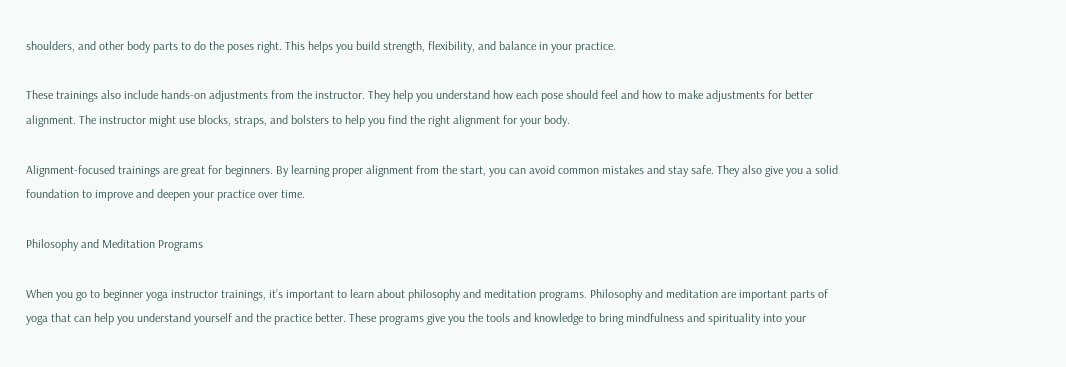shoulders, and other body parts to do the poses right. This helps you build strength, flexibility, and balance in your practice.

These trainings also include hands-on adjustments from the instructor. They help you understand how each pose should feel and how to make adjustments for better alignment. The instructor might use blocks, straps, and bolsters to help you find the right alignment for your body.

Alignment-focused trainings are great for beginners. By learning proper alignment from the start, you can avoid common mistakes and stay safe. They also give you a solid foundation to improve and deepen your practice over time.

Philosophy and Meditation Programs

When you go to beginner yoga instructor trainings, it’s important to learn about philosophy and meditation programs. Philosophy and meditation are important parts of yoga that can help you understand yourself and the practice better. These programs give you the tools and knowledge to bring mindfulness and spirituality into your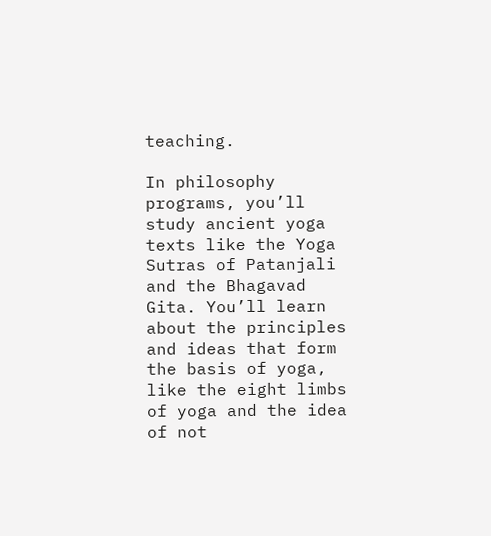teaching.

In philosophy programs, you’ll study ancient yoga texts like the Yoga Sutras of Patanjali and the Bhagavad Gita. You’ll learn about the principles and ideas that form the basis of yoga, like the eight limbs of yoga and the idea of not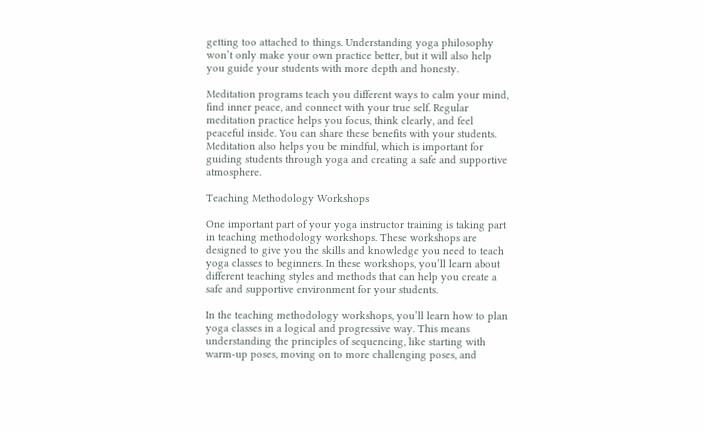getting too attached to things. Understanding yoga philosophy won’t only make your own practice better, but it will also help you guide your students with more depth and honesty.

Meditation programs teach you different ways to calm your mind, find inner peace, and connect with your true self. Regular meditation practice helps you focus, think clearly, and feel peaceful inside. You can share these benefits with your students. Meditation also helps you be mindful, which is important for guiding students through yoga and creating a safe and supportive atmosphere.

Teaching Methodology Workshops

One important part of your yoga instructor training is taking part in teaching methodology workshops. These workshops are designed to give you the skills and knowledge you need to teach yoga classes to beginners. In these workshops, you’ll learn about different teaching styles and methods that can help you create a safe and supportive environment for your students.

In the teaching methodology workshops, you’ll learn how to plan yoga classes in a logical and progressive way. This means understanding the principles of sequencing, like starting with warm-up poses, moving on to more challenging poses, and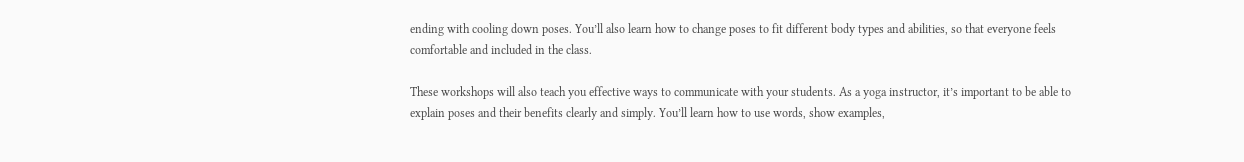ending with cooling down poses. You’ll also learn how to change poses to fit different body types and abilities, so that everyone feels comfortable and included in the class.

These workshops will also teach you effective ways to communicate with your students. As a yoga instructor, it’s important to be able to explain poses and their benefits clearly and simply. You’ll learn how to use words, show examples,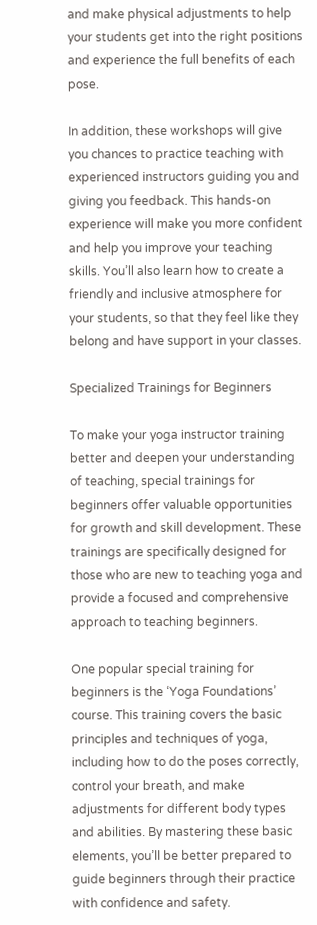and make physical adjustments to help your students get into the right positions and experience the full benefits of each pose.

In addition, these workshops will give you chances to practice teaching with experienced instructors guiding you and giving you feedback. This hands-on experience will make you more confident and help you improve your teaching skills. You’ll also learn how to create a friendly and inclusive atmosphere for your students, so that they feel like they belong and have support in your classes.

Specialized Trainings for Beginners

To make your yoga instructor training better and deepen your understanding of teaching, special trainings for beginners offer valuable opportunities for growth and skill development. These trainings are specifically designed for those who are new to teaching yoga and provide a focused and comprehensive approach to teaching beginners.

One popular special training for beginners is the ‘Yoga Foundations’ course. This training covers the basic principles and techniques of yoga, including how to do the poses correctly, control your breath, and make adjustments for different body types and abilities. By mastering these basic elements, you’ll be better prepared to guide beginners through their practice with confidence and safety.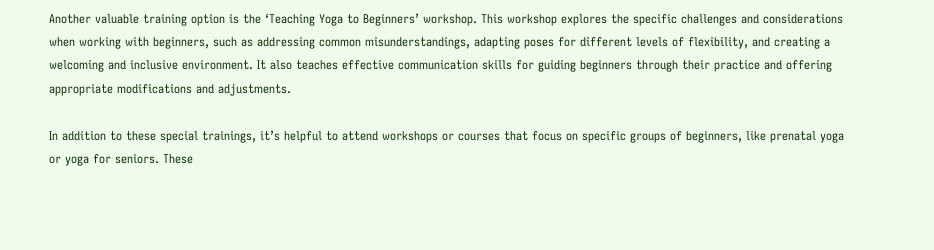Another valuable training option is the ‘Teaching Yoga to Beginners’ workshop. This workshop explores the specific challenges and considerations when working with beginners, such as addressing common misunderstandings, adapting poses for different levels of flexibility, and creating a welcoming and inclusive environment. It also teaches effective communication skills for guiding beginners through their practice and offering appropriate modifications and adjustments.

In addition to these special trainings, it’s helpful to attend workshops or courses that focus on specific groups of beginners, like prenatal yoga or yoga for seniors. These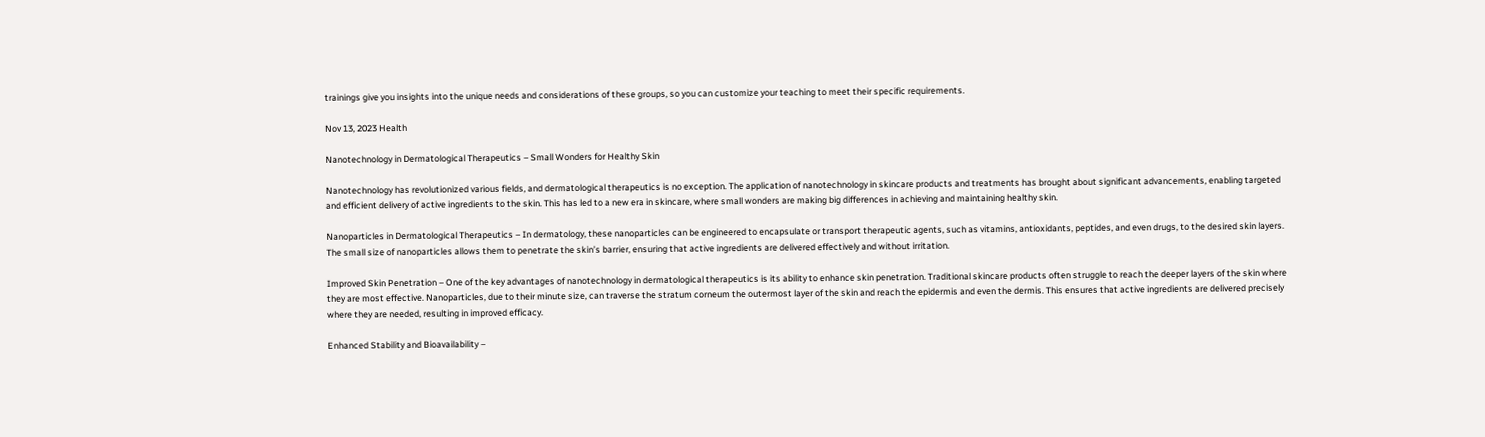trainings give you insights into the unique needs and considerations of these groups, so you can customize your teaching to meet their specific requirements.

Nov 13, 2023 Health

Nanotechnology in Dermatological Therapeutics – Small Wonders for Healthy Skin

Nanotechnology has revolutionized various fields, and dermatological therapeutics is no exception. The application of nanotechnology in skincare products and treatments has brought about significant advancements, enabling targeted and efficient delivery of active ingredients to the skin. This has led to a new era in skincare, where small wonders are making big differences in achieving and maintaining healthy skin.

Nanoparticles in Dermatological Therapeutics – In dermatology, these nanoparticles can be engineered to encapsulate or transport therapeutic agents, such as vitamins, antioxidants, peptides, and even drugs, to the desired skin layers. The small size of nanoparticles allows them to penetrate the skin’s barrier, ensuring that active ingredients are delivered effectively and without irritation.

Improved Skin Penetration – One of the key advantages of nanotechnology in dermatological therapeutics is its ability to enhance skin penetration. Traditional skincare products often struggle to reach the deeper layers of the skin where they are most effective. Nanoparticles, due to their minute size, can traverse the stratum corneum the outermost layer of the skin and reach the epidermis and even the dermis. This ensures that active ingredients are delivered precisely where they are needed, resulting in improved efficacy.

Enhanced Stability and Bioavailability –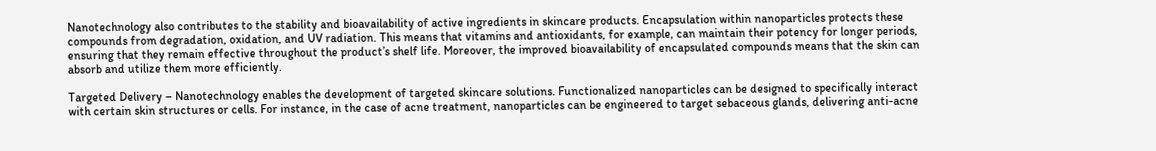Nanotechnology also contributes to the stability and bioavailability of active ingredients in skincare products. Encapsulation within nanoparticles protects these compounds from degradation, oxidation, and UV radiation. This means that vitamins and antioxidants, for example, can maintain their potency for longer periods, ensuring that they remain effective throughout the product’s shelf life. Moreover, the improved bioavailability of encapsulated compounds means that the skin can absorb and utilize them more efficiently.

Targeted Delivery – Nanotechnology enables the development of targeted skincare solutions. Functionalized nanoparticles can be designed to specifically interact with certain skin structures or cells. For instance, in the case of acne treatment, nanoparticles can be engineered to target sebaceous glands, delivering anti-acne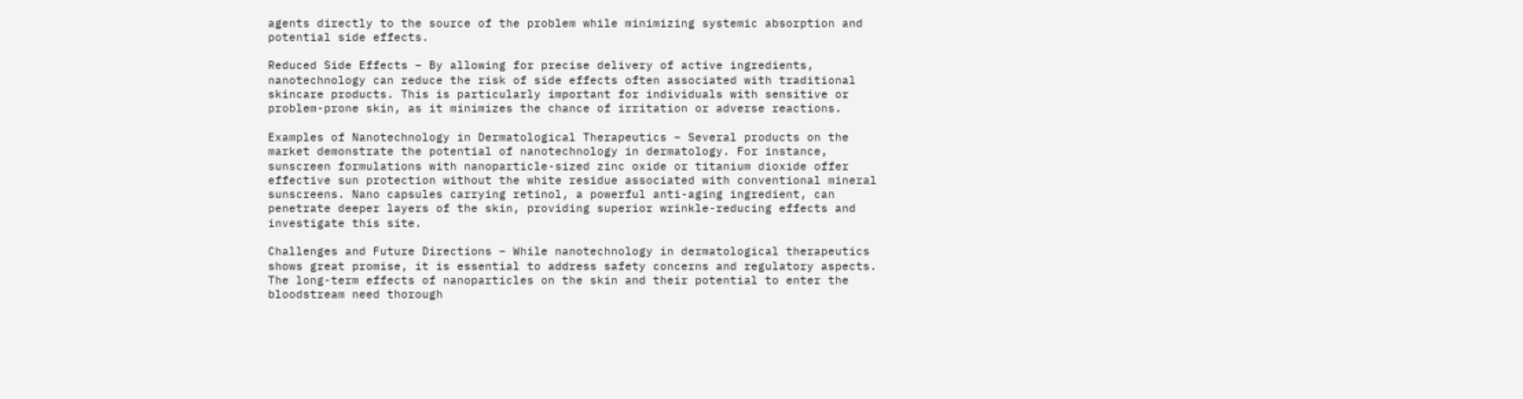agents directly to the source of the problem while minimizing systemic absorption and potential side effects.

Reduced Side Effects – By allowing for precise delivery of active ingredients, nanotechnology can reduce the risk of side effects often associated with traditional skincare products. This is particularly important for individuals with sensitive or problem-prone skin, as it minimizes the chance of irritation or adverse reactions.

Examples of Nanotechnology in Dermatological Therapeutics – Several products on the market demonstrate the potential of nanotechnology in dermatology. For instance, sunscreen formulations with nanoparticle-sized zinc oxide or titanium dioxide offer effective sun protection without the white residue associated with conventional mineral sunscreens. Nano capsules carrying retinol, a powerful anti-aging ingredient, can penetrate deeper layers of the skin, providing superior wrinkle-reducing effects and investigate this site.

Challenges and Future Directions – While nanotechnology in dermatological therapeutics shows great promise, it is essential to address safety concerns and regulatory aspects. The long-term effects of nanoparticles on the skin and their potential to enter the bloodstream need thorough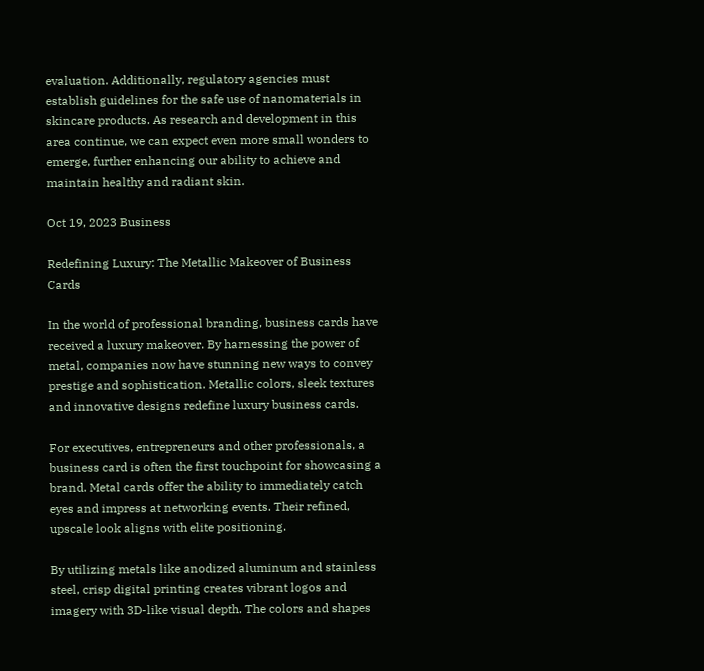evaluation. Additionally, regulatory agencies must establish guidelines for the safe use of nanomaterials in skincare products. As research and development in this area continue, we can expect even more small wonders to emerge, further enhancing our ability to achieve and maintain healthy and radiant skin.

Oct 19, 2023 Business

Redefining Luxury: The Metallic Makeover of Business Cards

In the world of professional branding, business cards have received a luxury makeover. By harnessing the power of metal, companies now have stunning new ways to convey prestige and sophistication. Metallic colors, sleek textures and innovative designs redefine luxury business cards.

For executives, entrepreneurs and other professionals, a business card is often the first touchpoint for showcasing a brand. Metal cards offer the ability to immediately catch eyes and impress at networking events. Their refined, upscale look aligns with elite positioning.

By utilizing metals like anodized aluminum and stainless steel, crisp digital printing creates vibrant logos and imagery with 3D-like visual depth. The colors and shapes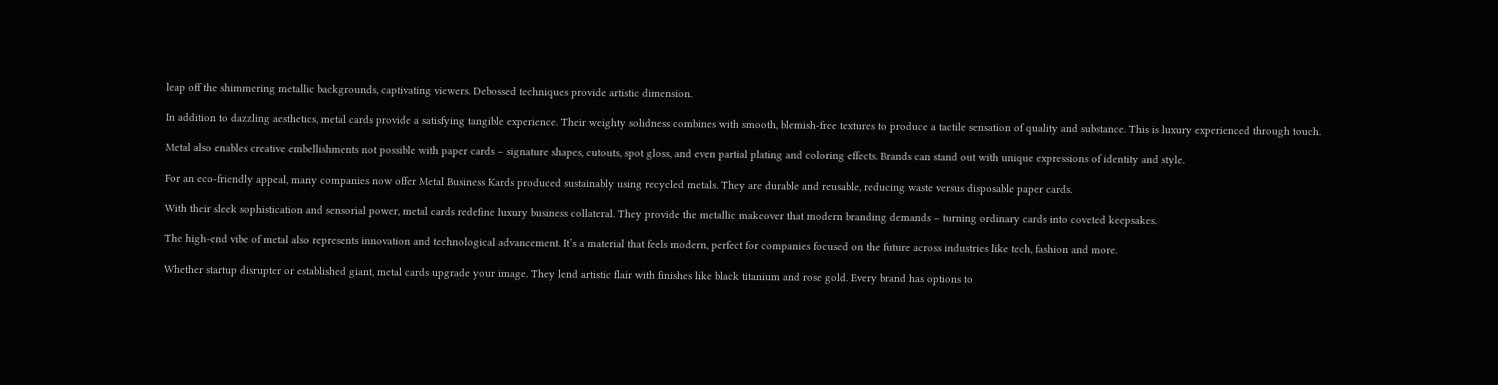leap off the shimmering metallic backgrounds, captivating viewers. Debossed techniques provide artistic dimension.

In addition to dazzling aesthetics, metal cards provide a satisfying tangible experience. Their weighty solidness combines with smooth, blemish-free textures to produce a tactile sensation of quality and substance. This is luxury experienced through touch.

Metal also enables creative embellishments not possible with paper cards – signature shapes, cutouts, spot gloss, and even partial plating and coloring effects. Brands can stand out with unique expressions of identity and style.

For an eco-friendly appeal, many companies now offer Metal Business Kards produced sustainably using recycled metals. They are durable and reusable, reducing waste versus disposable paper cards.

With their sleek sophistication and sensorial power, metal cards redefine luxury business collateral. They provide the metallic makeover that modern branding demands – turning ordinary cards into coveted keepsakes.

The high-end vibe of metal also represents innovation and technological advancement. It’s a material that feels modern, perfect for companies focused on the future across industries like tech, fashion and more.

Whether startup disrupter or established giant, metal cards upgrade your image. They lend artistic flair with finishes like black titanium and rose gold. Every brand has options to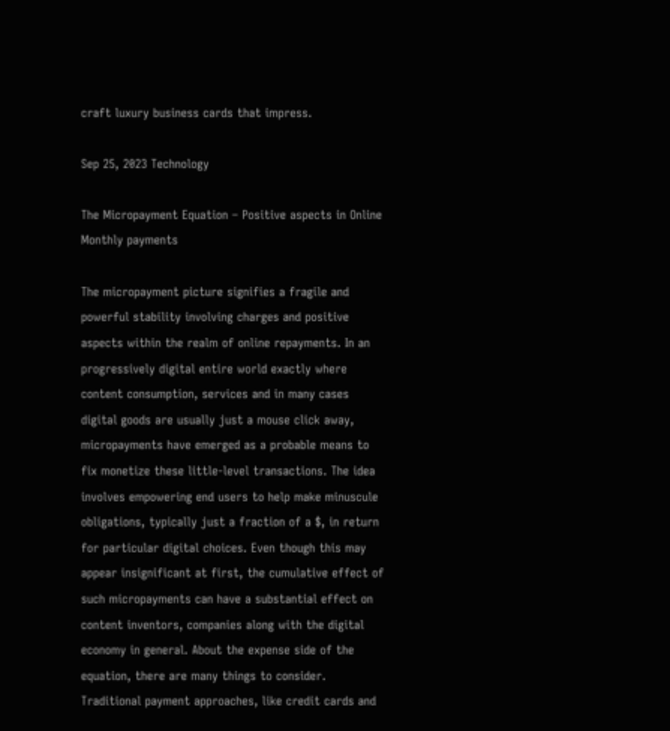craft luxury business cards that impress.

Sep 25, 2023 Technology

The Micropayment Equation – Positive aspects in Online Monthly payments

The micropayment picture signifies a fragile and powerful stability involving charges and positive aspects within the realm of online repayments. In an progressively digital entire world exactly where content consumption, services and in many cases digital goods are usually just a mouse click away, micropayments have emerged as a probable means to fix monetize these little-level transactions. The idea involves empowering end users to help make minuscule obligations, typically just a fraction of a $, in return for particular digital choices. Even though this may appear insignificant at first, the cumulative effect of such micropayments can have a substantial effect on content inventors, companies along with the digital economy in general. About the expense side of the equation, there are many things to consider. Traditional payment approaches, like credit cards and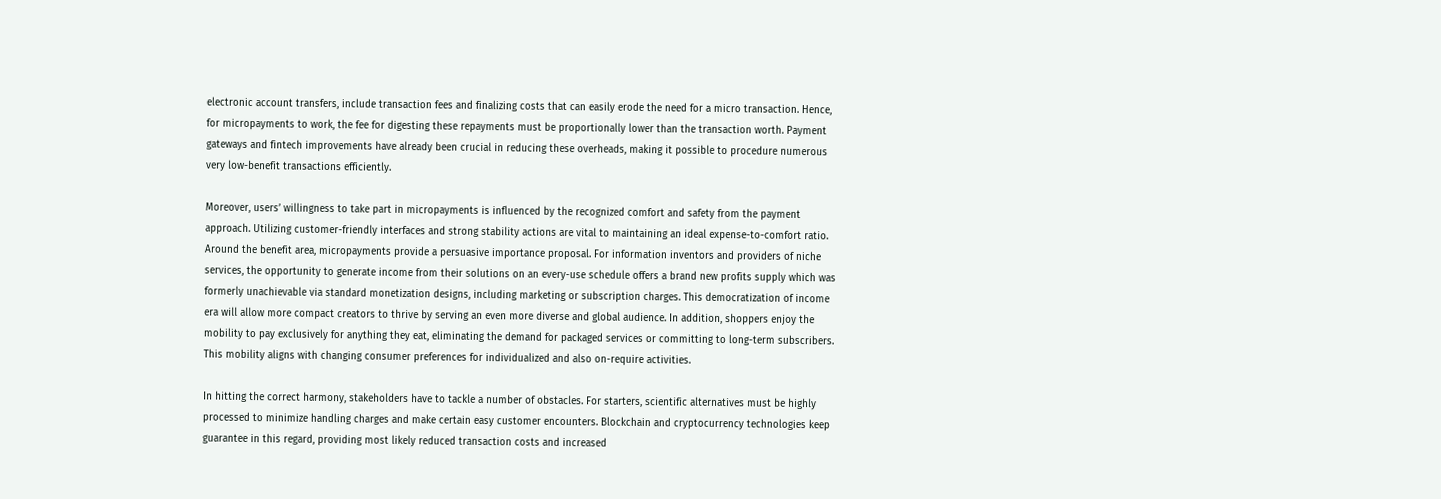electronic account transfers, include transaction fees and finalizing costs that can easily erode the need for a micro transaction. Hence, for micropayments to work, the fee for digesting these repayments must be proportionally lower than the transaction worth. Payment gateways and fintech improvements have already been crucial in reducing these overheads, making it possible to procedure numerous very low-benefit transactions efficiently.

Moreover, users’ willingness to take part in micropayments is influenced by the recognized comfort and safety from the payment approach. Utilizing customer-friendly interfaces and strong stability actions are vital to maintaining an ideal expense-to-comfort ratio. Around the benefit area, micropayments provide a persuasive importance proposal. For information inventors and providers of niche services, the opportunity to generate income from their solutions on an every-use schedule offers a brand new profits supply which was formerly unachievable via standard monetization designs, including marketing or subscription charges. This democratization of income era will allow more compact creators to thrive by serving an even more diverse and global audience. In addition, shoppers enjoy the mobility to pay exclusively for anything they eat, eliminating the demand for packaged services or committing to long-term subscribers. This mobility aligns with changing consumer preferences for individualized and also on-require activities.

In hitting the correct harmony, stakeholders have to tackle a number of obstacles. For starters, scientific alternatives must be highly processed to minimize handling charges and make certain easy customer encounters. Blockchain and cryptocurrency technologies keep guarantee in this regard, providing most likely reduced transaction costs and increased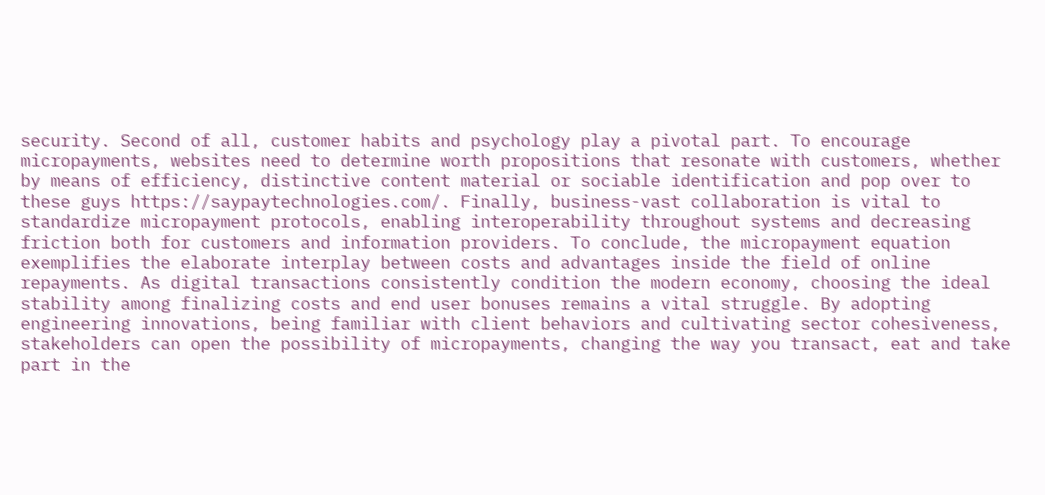security. Second of all, customer habits and psychology play a pivotal part. To encourage micropayments, websites need to determine worth propositions that resonate with customers, whether by means of efficiency, distinctive content material or sociable identification and pop over to these guys https://saypaytechnologies.com/. Finally, business-vast collaboration is vital to standardize micropayment protocols, enabling interoperability throughout systems and decreasing friction both for customers and information providers. To conclude, the micropayment equation exemplifies the elaborate interplay between costs and advantages inside the field of online repayments. As digital transactions consistently condition the modern economy, choosing the ideal stability among finalizing costs and end user bonuses remains a vital struggle. By adopting engineering innovations, being familiar with client behaviors and cultivating sector cohesiveness, stakeholders can open the possibility of micropayments, changing the way you transact, eat and take part in the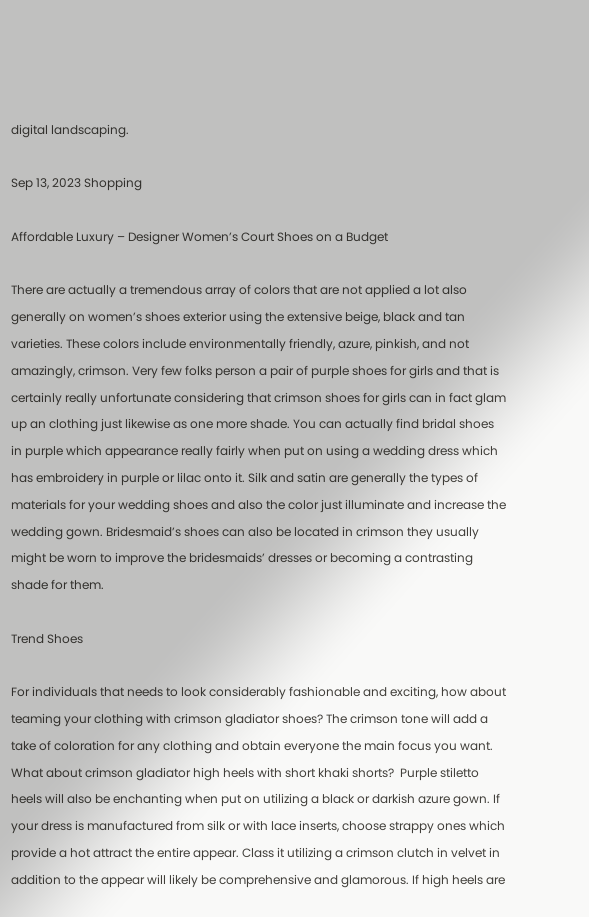digital landscaping.

Sep 13, 2023 Shopping

Affordable Luxury – Designer Women’s Court Shoes on a Budget

There are actually a tremendous array of colors that are not applied a lot also generally on women’s shoes exterior using the extensive beige, black and tan varieties. These colors include environmentally friendly, azure, pinkish, and not amazingly, crimson. Very few folks person a pair of purple shoes for girls and that is certainly really unfortunate considering that crimson shoes for girls can in fact glam up an clothing just likewise as one more shade. You can actually find bridal shoes in purple which appearance really fairly when put on using a wedding dress which has embroidery in purple or lilac onto it. Silk and satin are generally the types of materials for your wedding shoes and also the color just illuminate and increase the wedding gown. Bridesmaid’s shoes can also be located in crimson they usually might be worn to improve the bridesmaids’ dresses or becoming a contrasting shade for them.

Trend Shoes

For individuals that needs to look considerably fashionable and exciting, how about teaming your clothing with crimson gladiator shoes? The crimson tone will add a take of coloration for any clothing and obtain everyone the main focus you want. What about crimson gladiator high heels with short khaki shorts?  Purple stiletto heels will also be enchanting when put on utilizing a black or darkish azure gown. If your dress is manufactured from silk or with lace inserts, choose strappy ones which provide a hot attract the entire appear. Class it utilizing a crimson clutch in velvet in addition to the appear will likely be comprehensive and glamorous. If high heels are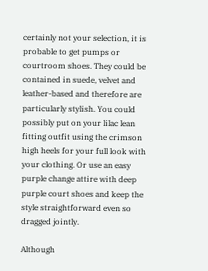certainly not your selection, it is probable to get pumps or courtroom shoes. They could be contained in suede, velvet and leather-based and therefore are particularly stylish. You could possibly put on your lilac lean fitting outfit using the crimson high heels for your full look with your clothing. Or use an easy purple change attire with deep purple court shoes and keep the style straightforward even so dragged jointly.

Although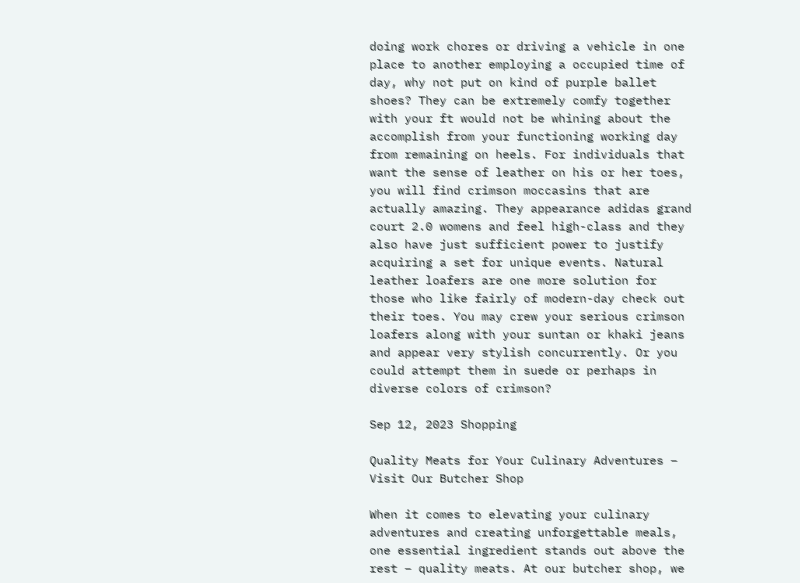doing work chores or driving a vehicle in one place to another employing a occupied time of day, why not put on kind of purple ballet shoes? They can be extremely comfy together with your ft would not be whining about the accomplish from your functioning working day from remaining on heels. For individuals that want the sense of leather on his or her toes, you will find crimson moccasins that are actually amazing. They appearance adidas grand court 2.0 womens and feel high-class and they also have just sufficient power to justify acquiring a set for unique events. Natural leather loafers are one more solution for those who like fairly of modern-day check out their toes. You may crew your serious crimson loafers along with your suntan or khaki jeans and appear very stylish concurrently. Or you could attempt them in suede or perhaps in diverse colors of crimson?

Sep 12, 2023 Shopping

Quality Meats for Your Culinary Adventures – Visit Our Butcher Shop

When it comes to elevating your culinary adventures and creating unforgettable meals, one essential ingredient stands out above the rest – quality meats. At our butcher shop, we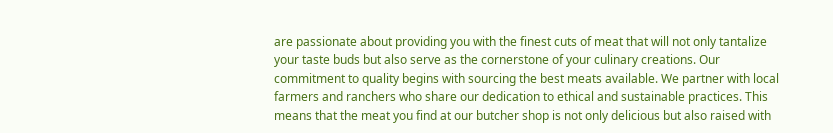are passionate about providing you with the finest cuts of meat that will not only tantalize your taste buds but also serve as the cornerstone of your culinary creations. Our commitment to quality begins with sourcing the best meats available. We partner with local farmers and ranchers who share our dedication to ethical and sustainable practices. This means that the meat you find at our butcher shop is not only delicious but also raised with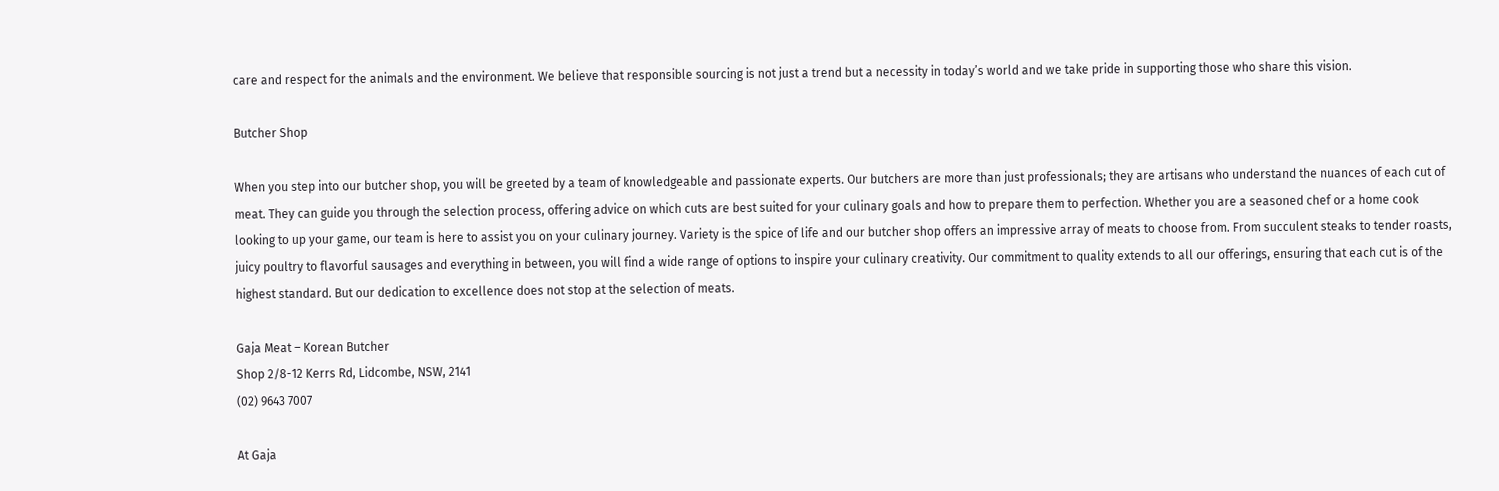care and respect for the animals and the environment. We believe that responsible sourcing is not just a trend but a necessity in today’s world and we take pride in supporting those who share this vision.

Butcher Shop

When you step into our butcher shop, you will be greeted by a team of knowledgeable and passionate experts. Our butchers are more than just professionals; they are artisans who understand the nuances of each cut of meat. They can guide you through the selection process, offering advice on which cuts are best suited for your culinary goals and how to prepare them to perfection. Whether you are a seasoned chef or a home cook looking to up your game, our team is here to assist you on your culinary journey. Variety is the spice of life and our butcher shop offers an impressive array of meats to choose from. From succulent steaks to tender roasts, juicy poultry to flavorful sausages and everything in between, you will find a wide range of options to inspire your culinary creativity. Our commitment to quality extends to all our offerings, ensuring that each cut is of the highest standard. But our dedication to excellence does not stop at the selection of meats.

Gaja Meat – Korean Butcher
Shop 2/8-12 Kerrs Rd, Lidcombe, NSW, 2141
(02) 9643 7007

At Gaja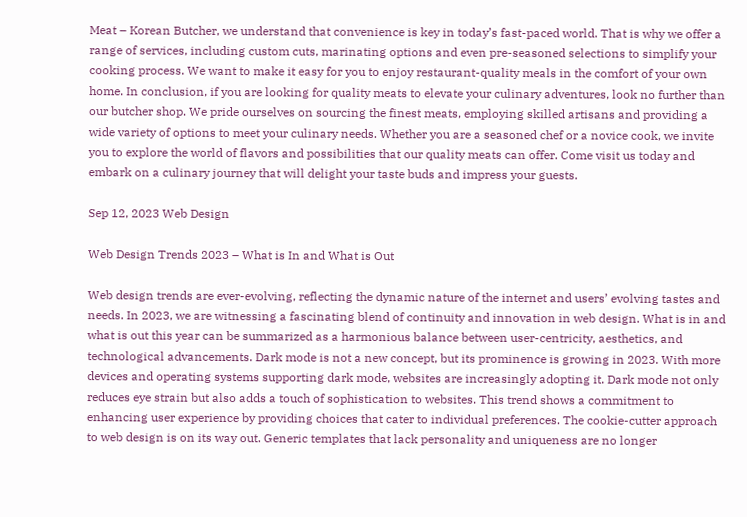Meat – Korean Butcher, we understand that convenience is key in today’s fast-paced world. That is why we offer a range of services, including custom cuts, marinating options and even pre-seasoned selections to simplify your cooking process. We want to make it easy for you to enjoy restaurant-quality meals in the comfort of your own home. In conclusion, if you are looking for quality meats to elevate your culinary adventures, look no further than our butcher shop. We pride ourselves on sourcing the finest meats, employing skilled artisans and providing a wide variety of options to meet your culinary needs. Whether you are a seasoned chef or a novice cook, we invite you to explore the world of flavors and possibilities that our quality meats can offer. Come visit us today and embark on a culinary journey that will delight your taste buds and impress your guests.

Sep 12, 2023 Web Design

Web Design Trends 2023 – What is In and What is Out

Web design trends are ever-evolving, reflecting the dynamic nature of the internet and users’ evolving tastes and needs. In 2023, we are witnessing a fascinating blend of continuity and innovation in web design. What is in and what is out this year can be summarized as a harmonious balance between user-centricity, aesthetics, and technological advancements. Dark mode is not a new concept, but its prominence is growing in 2023. With more devices and operating systems supporting dark mode, websites are increasingly adopting it. Dark mode not only reduces eye strain but also adds a touch of sophistication to websites. This trend shows a commitment to enhancing user experience by providing choices that cater to individual preferences. The cookie-cutter approach to web design is on its way out. Generic templates that lack personality and uniqueness are no longer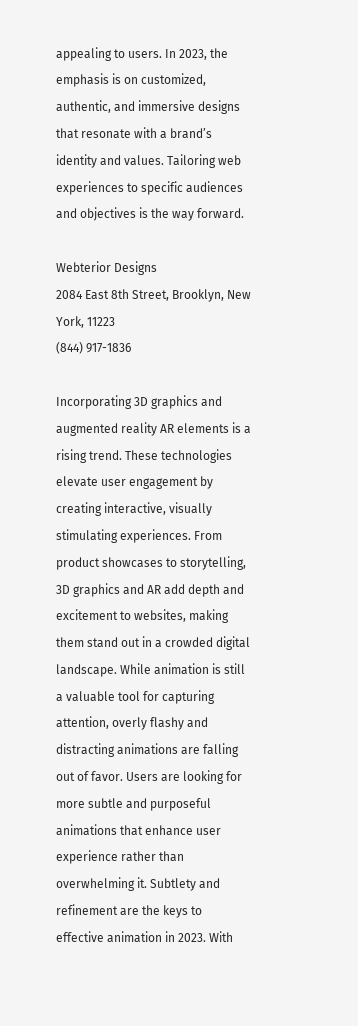appealing to users. In 2023, the emphasis is on customized, authentic, and immersive designs that resonate with a brand’s identity and values. Tailoring web experiences to specific audiences and objectives is the way forward.

Webterior Designs
2084 East 8th Street, Brooklyn, New York, 11223
(844) 917-1836

Incorporating 3D graphics and augmented reality AR elements is a rising trend. These technologies elevate user engagement by creating interactive, visually stimulating experiences. From product showcases to storytelling, 3D graphics and AR add depth and excitement to websites, making them stand out in a crowded digital landscape. While animation is still a valuable tool for capturing attention, overly flashy and distracting animations are falling out of favor. Users are looking for more subtle and purposeful animations that enhance user experience rather than overwhelming it. Subtlety and refinement are the keys to effective animation in 2023. With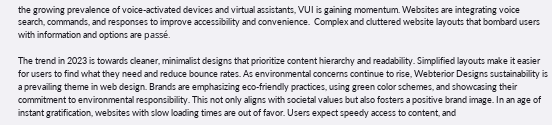the growing prevalence of voice-activated devices and virtual assistants, VUI is gaining momentum. Websites are integrating voice search, commands, and responses to improve accessibility and convenience.  Complex and cluttered website layouts that bombard users with information and options are passé.

The trend in 2023 is towards cleaner, minimalist designs that prioritize content hierarchy and readability. Simplified layouts make it easier for users to find what they need and reduce bounce rates. As environmental concerns continue to rise, Webterior Designs sustainability is a prevailing theme in web design. Brands are emphasizing eco-friendly practices, using green color schemes, and showcasing their commitment to environmental responsibility. This not only aligns with societal values but also fosters a positive brand image. In an age of instant gratification, websites with slow loading times are out of favor. Users expect speedy access to content, and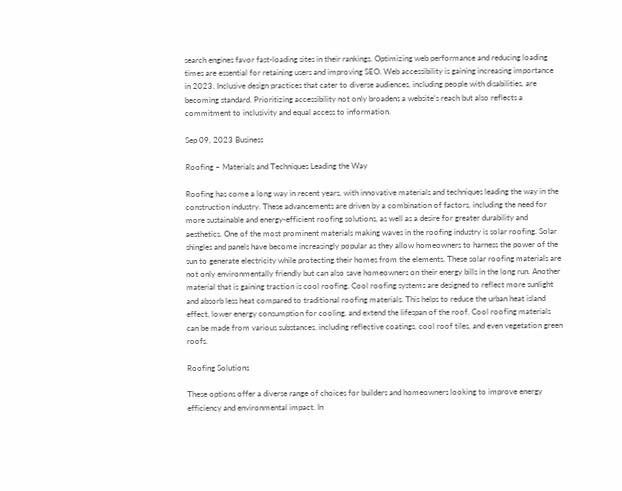search engines favor fast-loading sites in their rankings. Optimizing web performance and reducing loading times are essential for retaining users and improving SEO. Web accessibility is gaining increasing importance in 2023. Inclusive design practices that cater to diverse audiences, including people with disabilities, are becoming standard. Prioritizing accessibility not only broadens a website’s reach but also reflects a commitment to inclusivity and equal access to information.

Sep 09, 2023 Business

Roofing – Materials and Techniques Leading the Way

Roofing has come a long way in recent years, with innovative materials and techniques leading the way in the construction industry. These advancements are driven by a combination of factors, including the need for more sustainable and energy-efficient roofing solutions, as well as a desire for greater durability and aesthetics. One of the most prominent materials making waves in the roofing industry is solar roofing. Solar shingles and panels have become increasingly popular as they allow homeowners to harness the power of the sun to generate electricity while protecting their homes from the elements. These solar roofing materials are not only environmentally friendly but can also save homeowners on their energy bills in the long run. Another material that is gaining traction is cool roofing. Cool roofing systems are designed to reflect more sunlight and absorb less heat compared to traditional roofing materials. This helps to reduce the urban heat island effect, lower energy consumption for cooling, and extend the lifespan of the roof. Cool roofing materials can be made from various substances, including reflective coatings, cool roof tiles, and even vegetation green roofs.

Roofing Solutions

These options offer a diverse range of choices for builders and homeowners looking to improve energy efficiency and environmental impact. In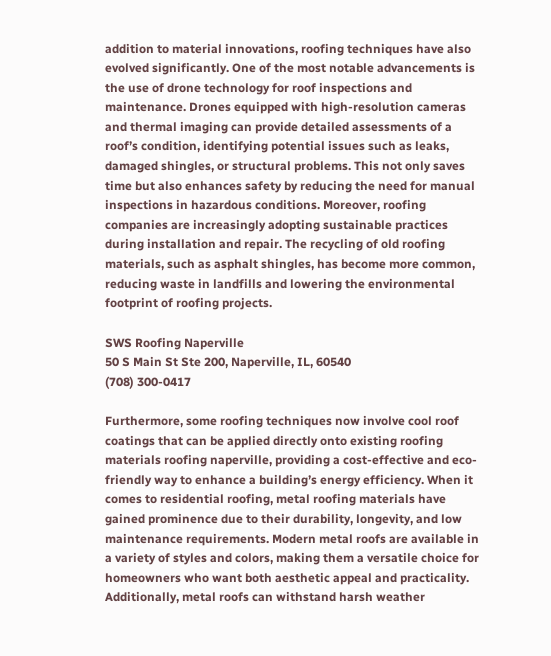addition to material innovations, roofing techniques have also evolved significantly. One of the most notable advancements is the use of drone technology for roof inspections and maintenance. Drones equipped with high-resolution cameras and thermal imaging can provide detailed assessments of a roof’s condition, identifying potential issues such as leaks, damaged shingles, or structural problems. This not only saves time but also enhances safety by reducing the need for manual inspections in hazardous conditions. Moreover, roofing companies are increasingly adopting sustainable practices during installation and repair. The recycling of old roofing materials, such as asphalt shingles, has become more common, reducing waste in landfills and lowering the environmental footprint of roofing projects.

SWS Roofing Naperville
50 S Main St Ste 200, Naperville, IL, 60540
(708) 300-0417

Furthermore, some roofing techniques now involve cool roof coatings that can be applied directly onto existing roofing materials roofing naperville, providing a cost-effective and eco-friendly way to enhance a building’s energy efficiency. When it comes to residential roofing, metal roofing materials have gained prominence due to their durability, longevity, and low maintenance requirements. Modern metal roofs are available in a variety of styles and colors, making them a versatile choice for homeowners who want both aesthetic appeal and practicality. Additionally, metal roofs can withstand harsh weather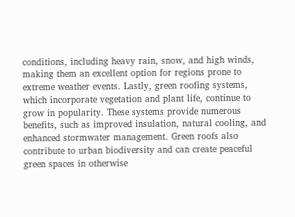conditions, including heavy rain, snow, and high winds, making them an excellent option for regions prone to extreme weather events. Lastly, green roofing systems, which incorporate vegetation and plant life, continue to grow in popularity. These systems provide numerous benefits, such as improved insulation, natural cooling, and enhanced stormwater management. Green roofs also contribute to urban biodiversity and can create peaceful green spaces in otherwise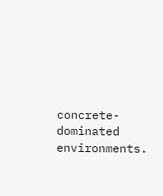concrete-dominated environments.